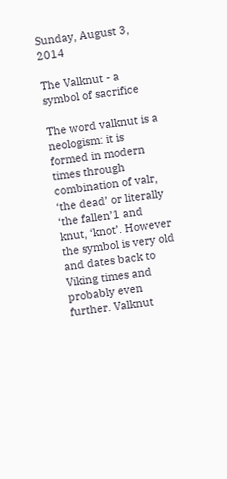Sunday, August 3, 2014

The Valknut - a symbol of sacrifice

The word valknut is a neologism: it is formed in modern times through combination of valr, ‘the dead’ or literally ‘the fallen’1 and knut, ‘knot’. However the symbol is very old and dates back to Viking times and probably even further. Valknut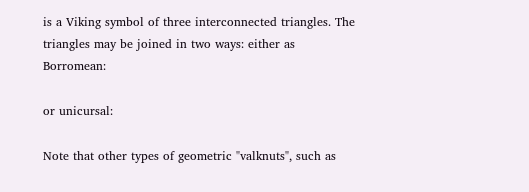is a Viking symbol of three interconnected triangles. The triangles may be joined in two ways: either as Borromean:

or unicursal:

Note that other types of geometric "valknuts", such as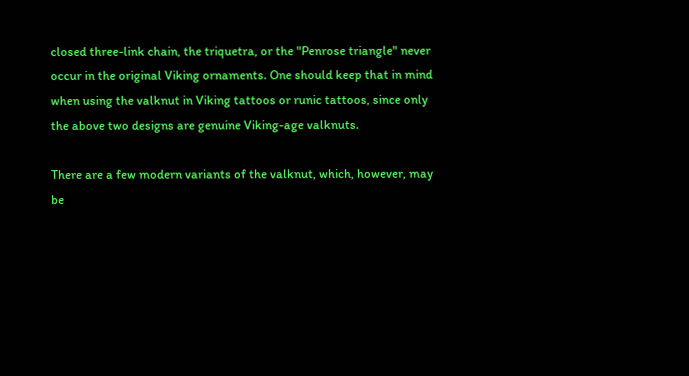closed three-link chain, the triquetra, or the "Penrose triangle" never occur in the original Viking ornaments. One should keep that in mind when using the valknut in Viking tattoos or runic tattoos, since only the above two designs are genuine Viking-age valknuts.

There are a few modern variants of the valknut, which, however, may be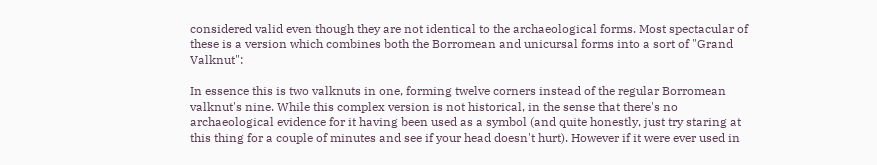considered valid even though they are not identical to the archaeological forms. Most spectacular of these is a version which combines both the Borromean and unicursal forms into a sort of "Grand Valknut":

In essence this is two valknuts in one, forming twelve corners instead of the regular Borromean valknut's nine. While this complex version is not historical, in the sense that there's no archaeological evidence for it having been used as a symbol (and quite honestly, just try staring at this thing for a couple of minutes and see if your head doesn't hurt). However if it were ever used in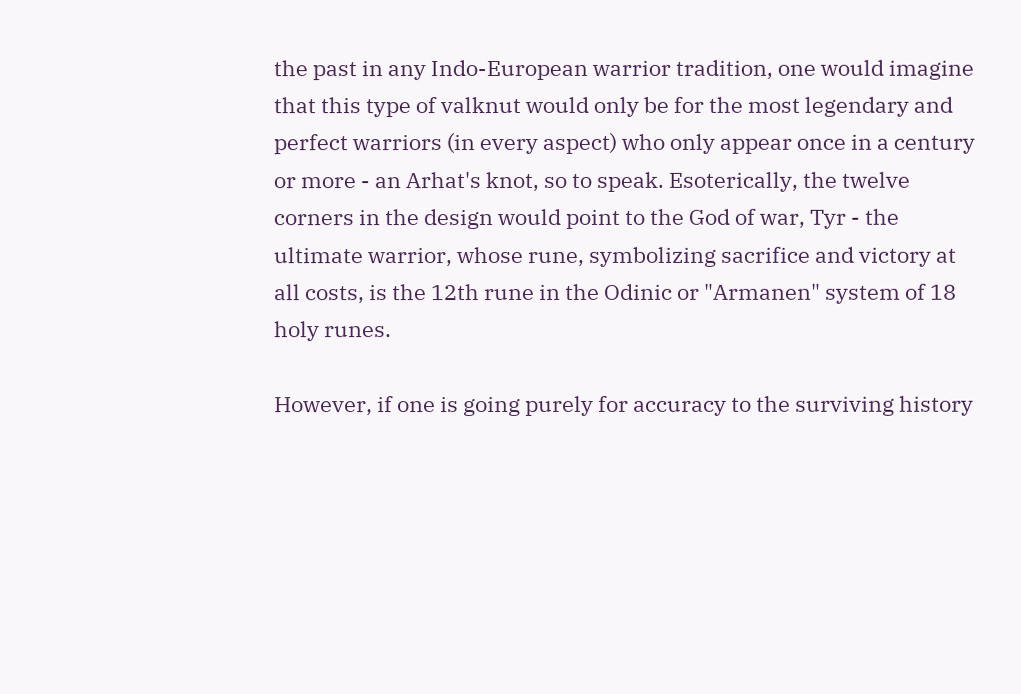the past in any Indo-European warrior tradition, one would imagine that this type of valknut would only be for the most legendary and perfect warriors (in every aspect) who only appear once in a century or more - an Arhat's knot, so to speak. Esoterically, the twelve corners in the design would point to the God of war, Tyr - the ultimate warrior, whose rune, symbolizing sacrifice and victory at all costs, is the 12th rune in the Odinic or "Armanen" system of 18 holy runes.

However, if one is going purely for accuracy to the surviving history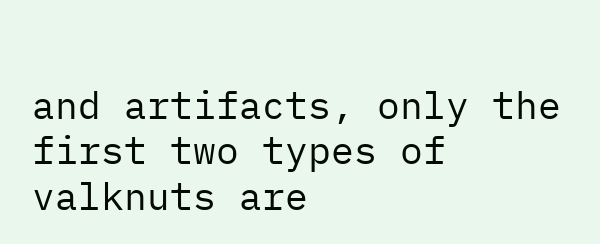and artifacts, only the first two types of valknuts are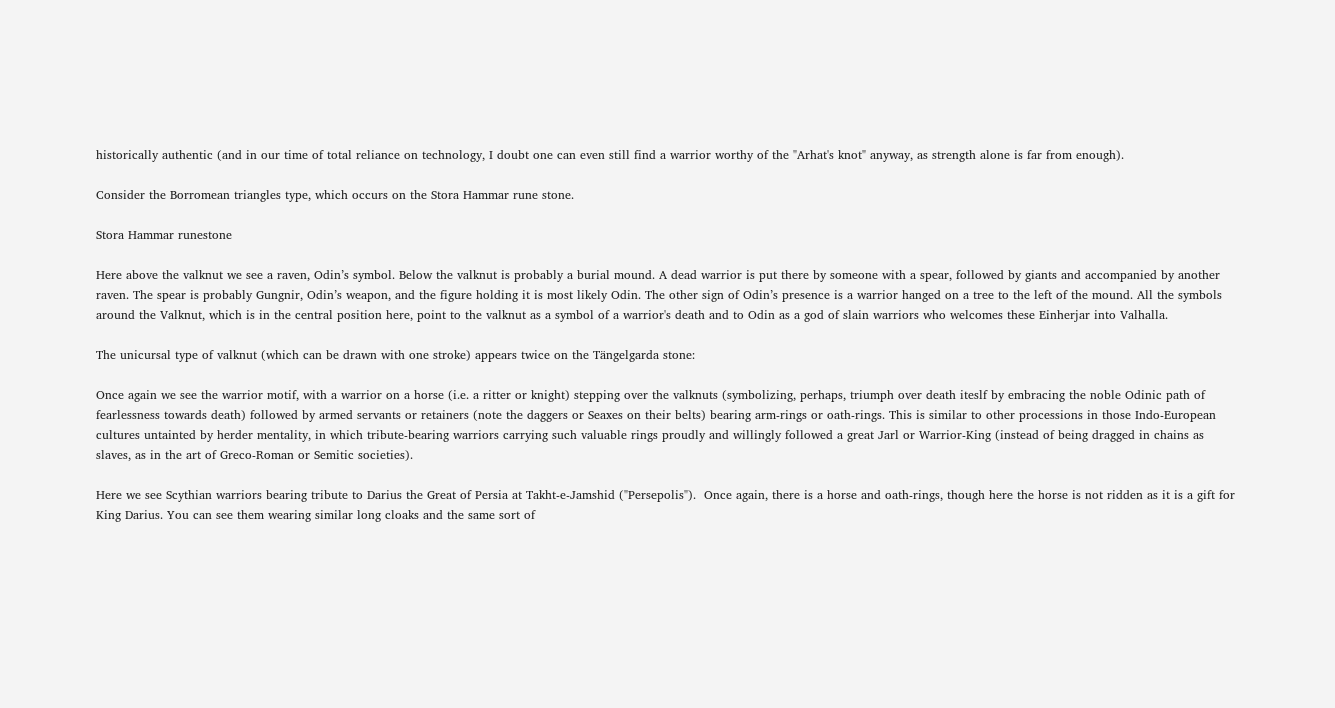historically authentic (and in our time of total reliance on technology, I doubt one can even still find a warrior worthy of the "Arhat's knot" anyway, as strength alone is far from enough).

Consider the Borromean triangles type, which occurs on the Stora Hammar rune stone.

Stora Hammar runestone

Here above the valknut we see a raven, Odin’s symbol. Below the valknut is probably a burial mound. A dead warrior is put there by someone with a spear, followed by giants and accompanied by another raven. The spear is probably Gungnir, Odin’s weapon, and the figure holding it is most likely Odin. The other sign of Odin’s presence is a warrior hanged on a tree to the left of the mound. All the symbols around the Valknut, which is in the central position here, point to the valknut as a symbol of a warrior's death and to Odin as a god of slain warriors who welcomes these Einherjar into Valhalla.

The unicursal type of valknut (which can be drawn with one stroke) appears twice on the Tängelgarda stone:

Once again we see the warrior motif, with a warrior on a horse (i.e. a ritter or knight) stepping over the valknuts (symbolizing, perhaps, triumph over death iteslf by embracing the noble Odinic path of fearlessness towards death) followed by armed servants or retainers (note the daggers or Seaxes on their belts) bearing arm-rings or oath-rings. This is similar to other processions in those Indo-European cultures untainted by herder mentality, in which tribute-bearing warriors carrying such valuable rings proudly and willingly followed a great Jarl or Warrior-King (instead of being dragged in chains as slaves, as in the art of Greco-Roman or Semitic societies).

Here we see Scythian warriors bearing tribute to Darius the Great of Persia at Takht-e-Jamshid ("Persepolis").  Once again, there is a horse and oath-rings, though here the horse is not ridden as it is a gift for King Darius. You can see them wearing similar long cloaks and the same sort of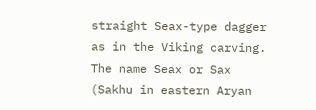straight Seax-type dagger as in the Viking carving. The name Seax or Sax (Sakhu in eastern Aryan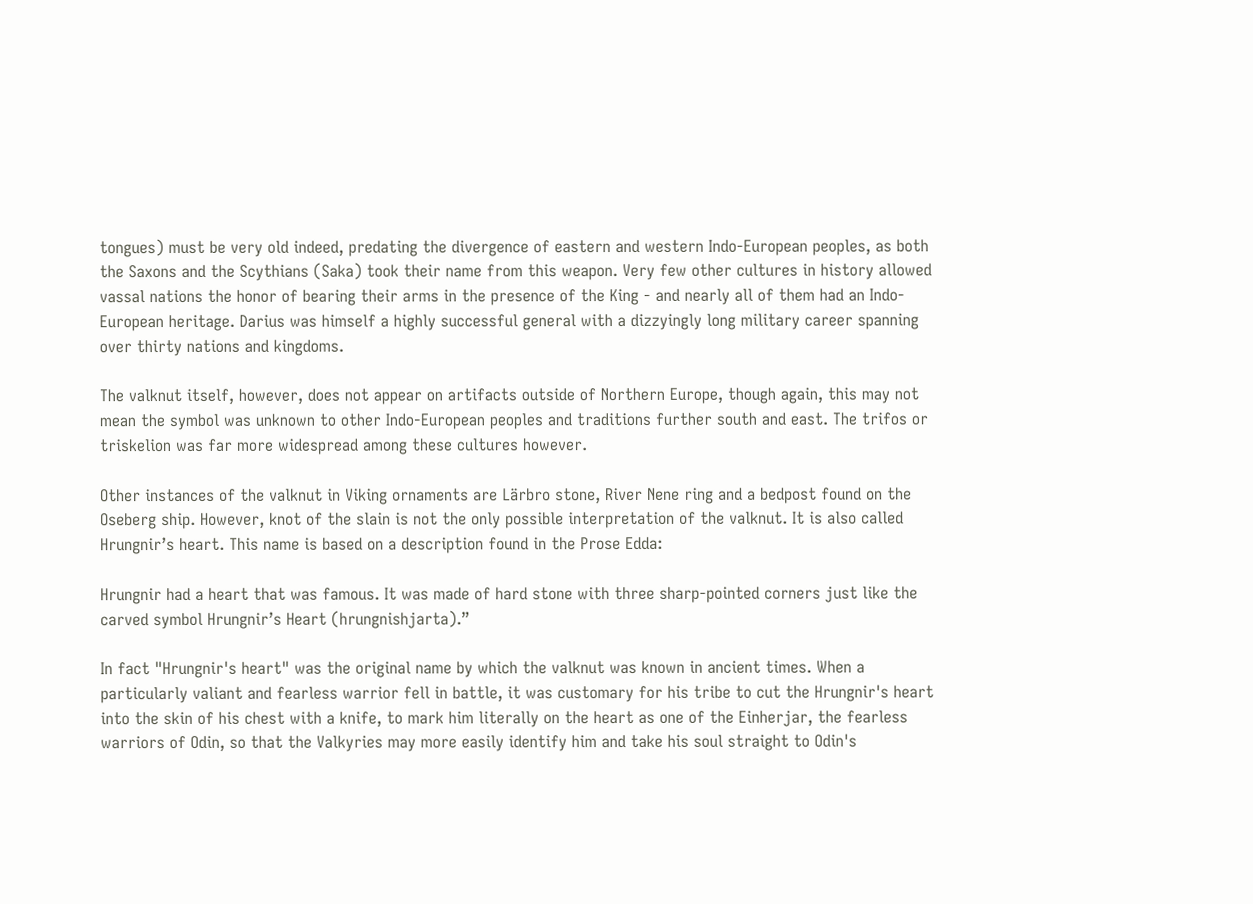tongues) must be very old indeed, predating the divergence of eastern and western Indo-European peoples, as both the Saxons and the Scythians (Saka) took their name from this weapon. Very few other cultures in history allowed vassal nations the honor of bearing their arms in the presence of the King - and nearly all of them had an Indo-European heritage. Darius was himself a highly successful general with a dizzyingly long military career spanning over thirty nations and kingdoms.

The valknut itself, however, does not appear on artifacts outside of Northern Europe, though again, this may not mean the symbol was unknown to other Indo-European peoples and traditions further south and east. The trifos or triskelion was far more widespread among these cultures however.

Other instances of the valknut in Viking ornaments are Lärbro stone, River Nene ring and a bedpost found on the Oseberg ship. However, knot of the slain is not the only possible interpretation of the valknut. It is also called Hrungnir’s heart. This name is based on a description found in the Prose Edda:

Hrungnir had a heart that was famous. It was made of hard stone with three sharp-pointed corners just like the carved symbol Hrungnir’s Heart (hrungnishjarta).”

In fact "Hrungnir's heart" was the original name by which the valknut was known in ancient times. When a particularly valiant and fearless warrior fell in battle, it was customary for his tribe to cut the Hrungnir's heart into the skin of his chest with a knife, to mark him literally on the heart as one of the Einherjar, the fearless warriors of Odin, so that the Valkyries may more easily identify him and take his soul straight to Odin's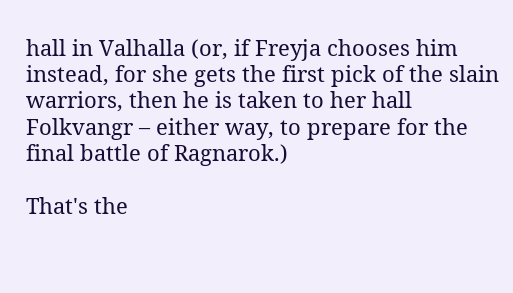hall in Valhalla (or, if Freyja chooses him instead, for she gets the first pick of the slain warriors, then he is taken to her hall Folkvangr – either way, to prepare for the final battle of Ragnarok.)

That's the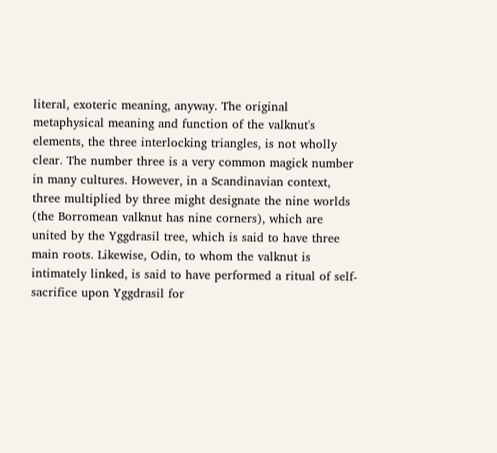literal, exoteric meaning, anyway. The original metaphysical meaning and function of the valknut's elements, the three interlocking triangles, is not wholly clear. The number three is a very common magick number in many cultures. However, in a Scandinavian context, three multiplied by three might designate the nine worlds (the Borromean valknut has nine corners), which are united by the Yggdrasil tree, which is said to have three main roots. Likewise, Odin, to whom the valknut is intimately linked, is said to have performed a ritual of self-sacrifice upon Yggdrasil for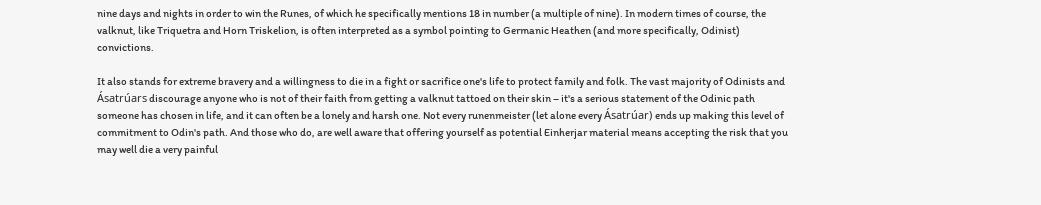nine days and nights in order to win the Runes, of which he specifically mentions 18 in number (a multiple of nine). In modern times of course, the valknut, like Triquetra and Horn Triskelion, is often interpreted as a symbol pointing to Germanic Heathen (and more specifically, Odinist) convictions.

It also stands for extreme bravery and a willingness to die in a fight or sacrifice one's life to protect family and folk. The vast majority of Odinists and Ásatrúars discourage anyone who is not of their faith from getting a valknut tattoed on their skin – it's a serious statement of the Odinic path someone has chosen in life, and it can often be a lonely and harsh one. Not every runenmeister (let alone every Ásatrúar) ends up making this level of commitment to Odin's path. And those who do, are well aware that offering yourself as potential Einherjar material means accepting the risk that you may well die a very painful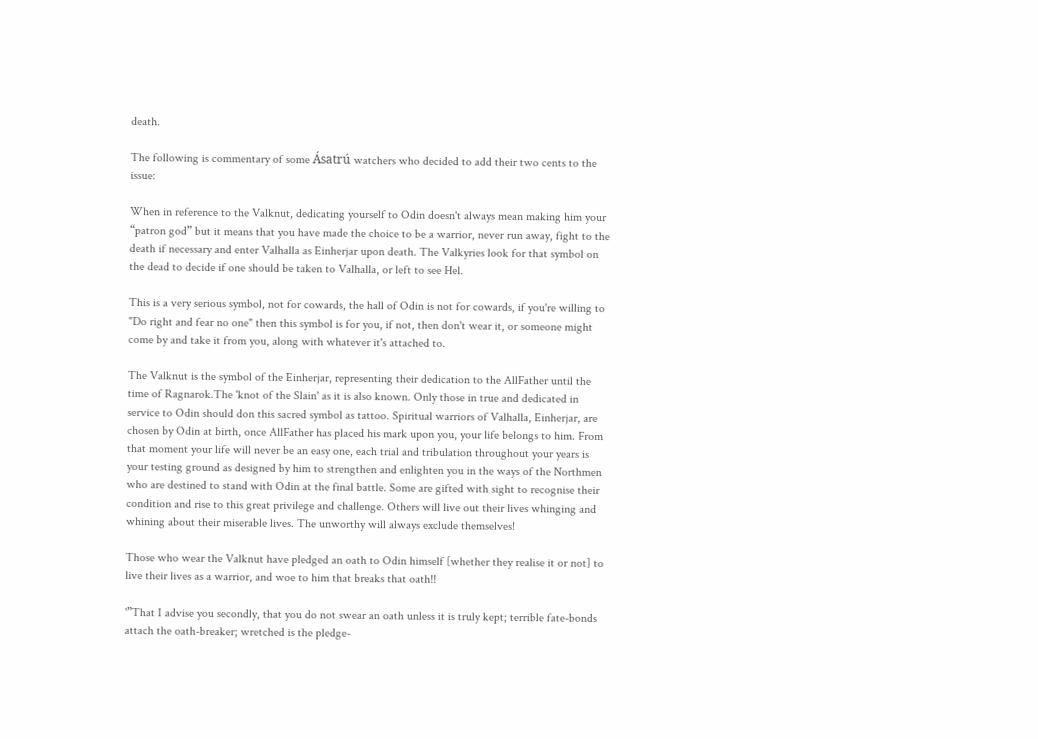death.

The following is commentary of some Ásatrú watchers who decided to add their two cents to the issue:

When in reference to the Valknut, dedicating yourself to Odin doesn't always mean making him your “patron god” but it means that you have made the choice to be a warrior, never run away, fight to the death if necessary and enter Valhalla as Einherjar upon death. The Valkyries look for that symbol on the dead to decide if one should be taken to Valhalla, or left to see Hel.

This is a very serious symbol, not for cowards, the hall of Odin is not for cowards, if you're willing to "Do right and fear no one" then this symbol is for you, if not, then don't wear it, or someone might come by and take it from you, along with whatever it's attached to.

The Valknut is the symbol of the Einherjar, representing their dedication to the AllFather until the time of Ragnarok.The 'knot of the Slain' as it is also known. Only those in true and dedicated in service to Odin should don this sacred symbol as tattoo. Spiritual warriors of Valhalla, Einherjar, are chosen by Odin at birth, once AllFather has placed his mark upon you, your life belongs to him. From that moment your life will never be an easy one, each trial and tribulation throughout your years is your testing ground as designed by him to strengthen and enlighten you in the ways of the Northmen who are destined to stand with Odin at the final battle. Some are gifted with sight to recognise their condition and rise to this great privilege and challenge. Others will live out their lives whinging and whining about their miserable lives. The unworthy will always exclude themselves!

Those who wear the Valknut have pledged an oath to Odin himself [whether they realise it or not] to live their lives as a warrior, and woe to him that breaks that oath!!

'”That I advise you secondly, that you do not swear an oath unless it is truly kept; terrible fate-bonds attach the oath-breaker; wretched is the pledge-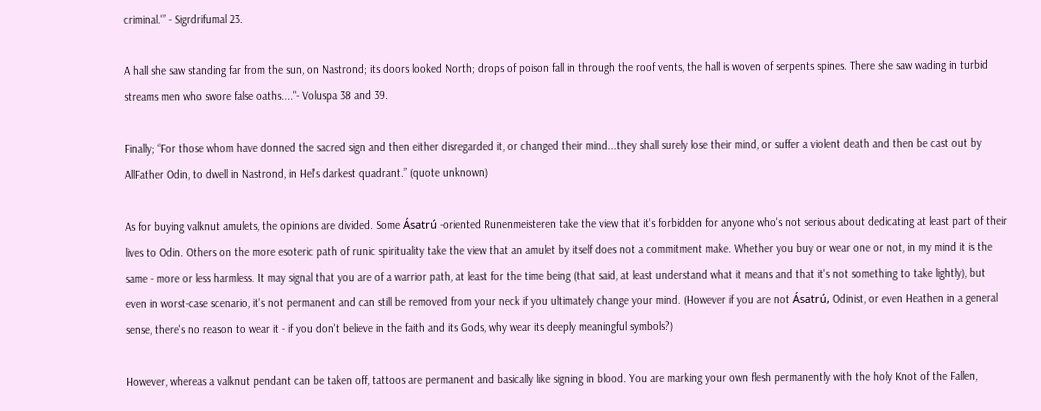criminal.'” - Sigrdrifumal 23.

A hall she saw standing far from the sun, on Nastrond; its doors looked North; drops of poison fall in through the roof vents, the hall is woven of serpents spines. There she saw wading in turbid streams men who swore false oaths...."- Voluspa 38 and 39.

Finally; “For those whom have donned the sacred sign and then either disregarded it, or changed their mind...they shall surely lose their mind, or suffer a violent death and then be cast out by AllFather Odin, to dwell in Nastrond, in Hel's darkest quadrant.” (quote unknown)

As for buying valknut amulets, the opinions are divided. Some Ásatrú -oriented Runenmeisteren take the view that it's forbidden for anyone who's not serious about dedicating at least part of their lives to Odin. Others on the more esoteric path of runic spirituality take the view that an amulet by itself does not a commitment make. Whether you buy or wear one or not, in my mind it is the same - more or less harmless. It may signal that you are of a warrior path, at least for the time being (that said, at least understand what it means and that it's not something to take lightly), but even in worst-case scenario, it's not permanent and can still be removed from your neck if you ultimately change your mind. (However if you are not Ásatrú, Odinist, or even Heathen in a general sense, there's no reason to wear it - if you don't believe in the faith and its Gods, why wear its deeply meaningful symbols?)

However, whereas a valknut pendant can be taken off, tattoos are permanent and basically like signing in blood. You are marking your own flesh permanently with the holy Knot of the Fallen,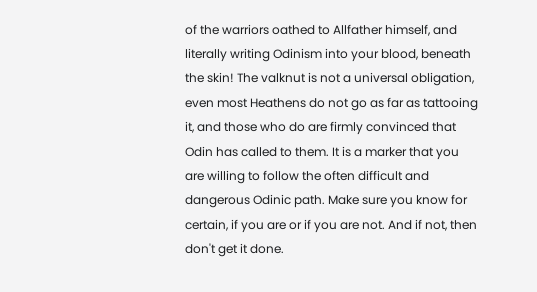of the warriors oathed to Allfather himself, and literally writing Odinism into your blood, beneath the skin! The valknut is not a universal obligation, even most Heathens do not go as far as tattooing it, and those who do are firmly convinced that Odin has called to them. It is a marker that you are willing to follow the often difficult and dangerous Odinic path. Make sure you know for certain, if you are or if you are not. And if not, then don't get it done.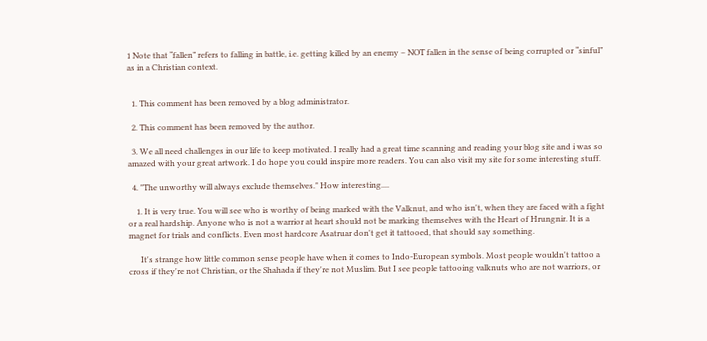1 Note that “fallen” refers to falling in battle, i.e. getting killed by an enemy – NOT fallen in the sense of being corrupted or “sinful” as in a Christian context.


  1. This comment has been removed by a blog administrator.

  2. This comment has been removed by the author.

  3. We all need challenges in our life to keep motivated. I really had a great time scanning and reading your blog site and i was so amazed with your great artwork. I do hope you could inspire more readers. You can also visit my site for some interesting stuff.

  4. "The unworthy will always exclude themselves." How interesting....

    1. It is very true. You will see who is worthy of being marked with the Valknut, and who isn't, when they are faced with a fight or a real hardship. Anyone who is not a warrior at heart should not be marking themselves with the Heart of Hrungnir. It is a magnet for trials and conflicts. Even most hardcore Asatruar don't get it tattooed, that should say something.

      It's strange how little common sense people have when it comes to Indo-European symbols. Most people wouldn't tattoo a cross if they're not Christian, or the Shahada if they're not Muslim. But I see people tattooing valknuts who are not warriors, or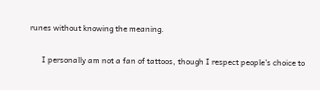runes without knowing the meaning.

      I personally am not a fan of tattoos, though I respect people's choice to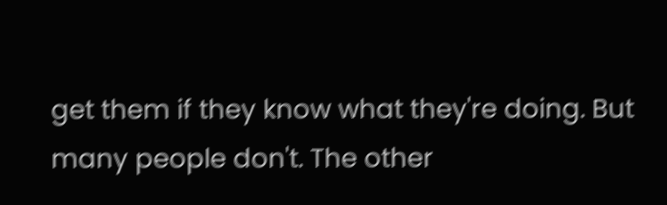get them if they know what they're doing. But many people don't. The other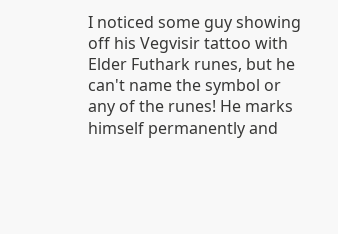I noticed some guy showing off his Vegvisir tattoo with Elder Futhark runes, but he can't name the symbol or any of the runes! He marks himself permanently and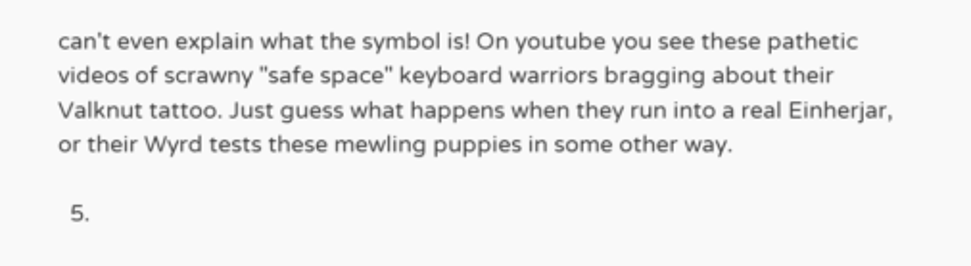can't even explain what the symbol is! On youtube you see these pathetic videos of scrawny "safe space" keyboard warriors bragging about their Valknut tattoo. Just guess what happens when they run into a real Einherjar, or their Wyrd tests these mewling puppies in some other way.

  5.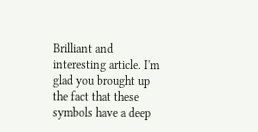Brilliant and interesting article. I'm glad you brought up the fact that these symbols have a deep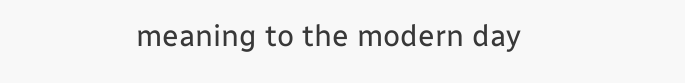meaning to the modern day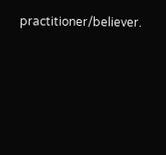practitioner/believer.